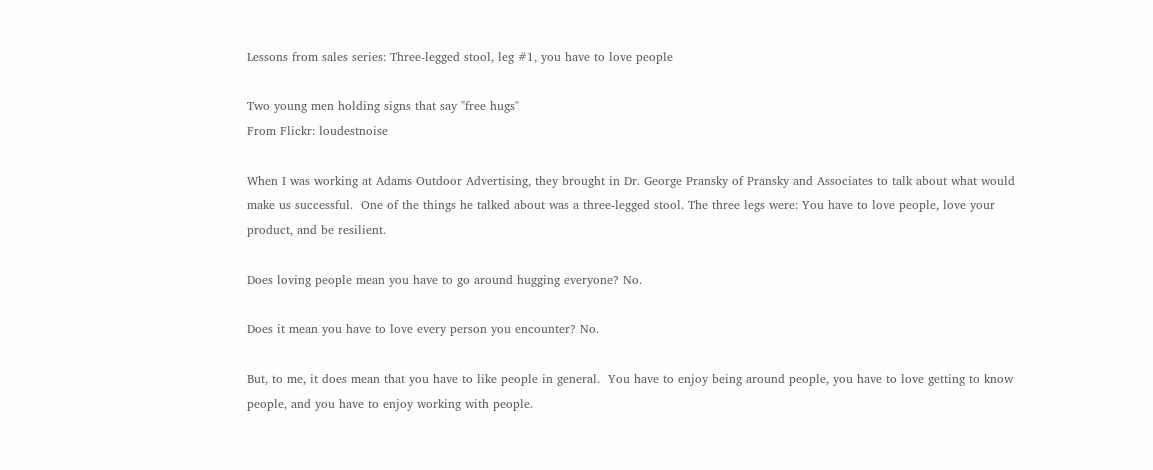Lessons from sales series: Three-legged stool, leg #1, you have to love people

Two young men holding signs that say "free hugs"
From Flickr: loudestnoise

When I was working at Adams Outdoor Advertising, they brought in Dr. George Pransky of Pransky and Associates to talk about what would make us successful.  One of the things he talked about was a three-legged stool. The three legs were: You have to love people, love your product, and be resilient.

Does loving people mean you have to go around hugging everyone? No.

Does it mean you have to love every person you encounter? No.

But, to me, it does mean that you have to like people in general.  You have to enjoy being around people, you have to love getting to know people, and you have to enjoy working with people.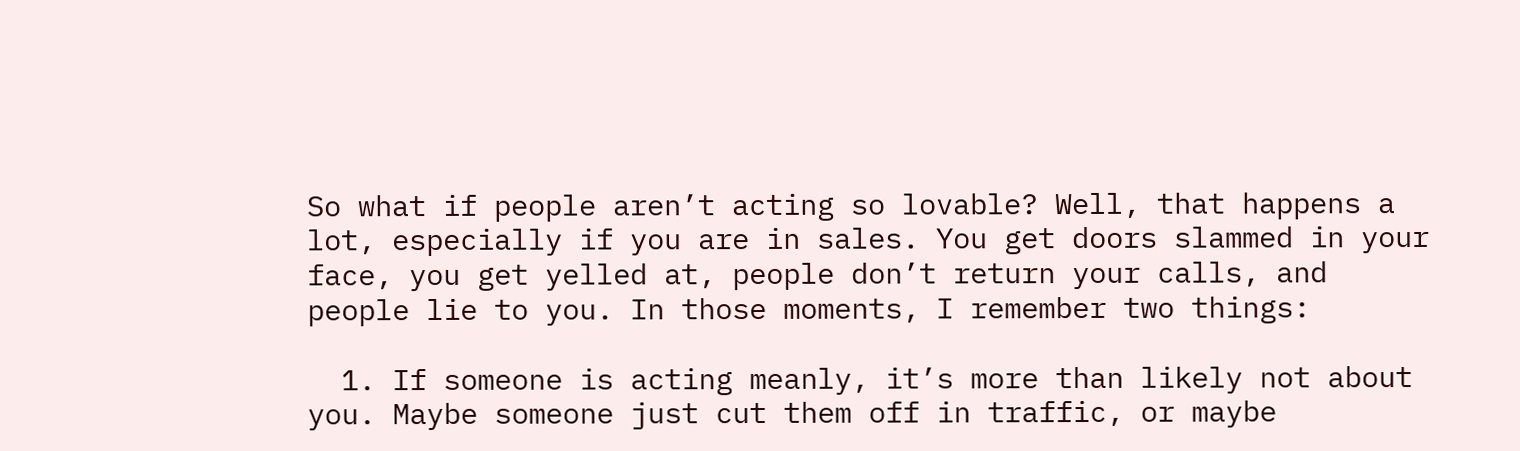So what if people aren’t acting so lovable? Well, that happens a lot, especially if you are in sales. You get doors slammed in your face, you get yelled at, people don’t return your calls, and people lie to you. In those moments, I remember two things:

  1. If someone is acting meanly, it’s more than likely not about you. Maybe someone just cut them off in traffic, or maybe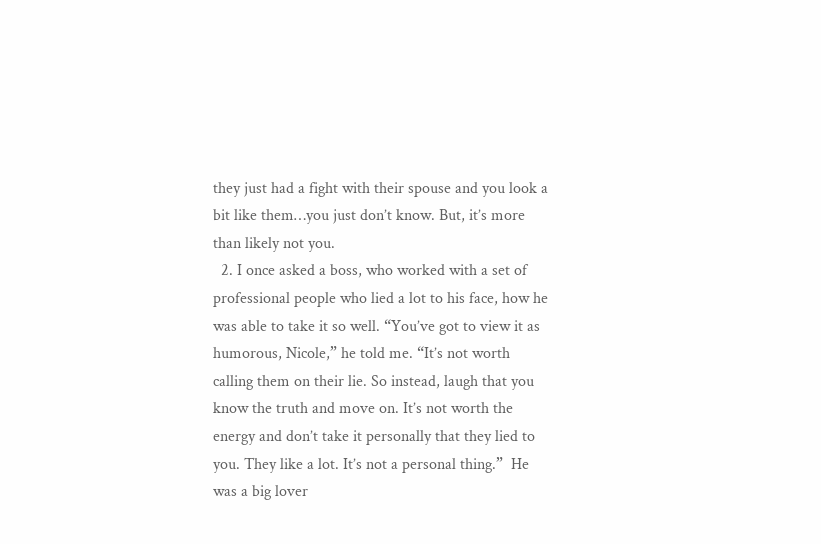they just had a fight with their spouse and you look a bit like them…you just don’t know. But, it’s more than likely not you.
  2. I once asked a boss, who worked with a set of professional people who lied a lot to his face, how he was able to take it so well. “You’ve got to view it as humorous, Nicole,” he told me. “It’s not worth calling them on their lie. So instead, laugh that you know the truth and move on. It’s not worth the energy and don’t take it personally that they lied to you. They like a lot. It’s not a personal thing.”  He was a big lover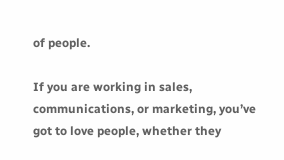of people.

If you are working in sales, communications, or marketing, you’ve got to love people, whether they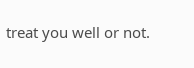treat you well or not.